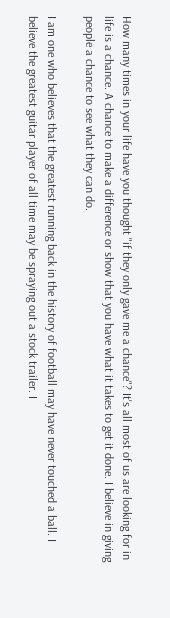How many times in your life have you thought "if they only gave me a chance"? It's all most of us are looking for in life is a chance. A chance to make a difference or show that you have what it takes to get it done. I believe in giving people a chance to see what they can do.

I am one who believes that the greatest running back in the history of football may have never touched a ball. I believe the greatest guitar player of all time may be spraying out a stock trailer. I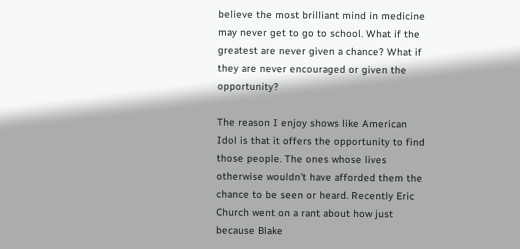believe the most brilliant mind in medicine may never get to go to school. What if the greatest are never given a chance? What if they are never encouraged or given the opportunity?

The reason I enjoy shows like American Idol is that it offers the opportunity to find those people. The ones whose lives otherwise wouldn't have afforded them the chance to be seen or heard. Recently Eric Church went on a rant about how just because Blake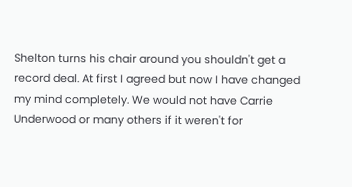Shelton turns his chair around you shouldn't get a record deal. At first I agreed but now I have changed my mind completely. We would not have Carrie Underwood or many others if it weren't for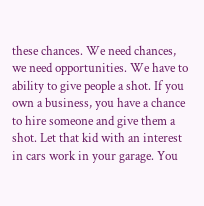these chances. We need chances, we need opportunities. We have to ability to give people a shot. If you own a business, you have a chance to hire someone and give them a shot. Let that kid with an interest in cars work in your garage. You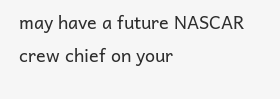may have a future NASCAR crew chief on your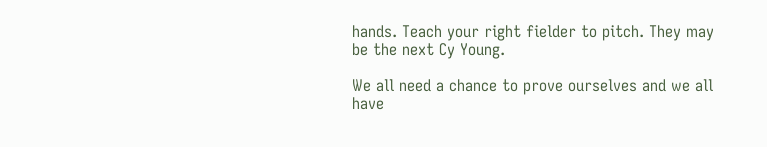hands. Teach your right fielder to pitch. They may be the next Cy Young.

We all need a chance to prove ourselves and we all have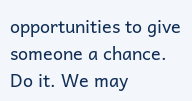opportunities to give someone a chance. Do it. We may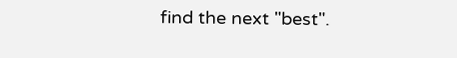find the next "best".